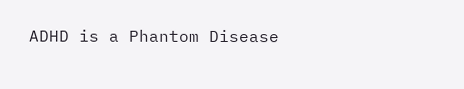ADHD is a Phantom Disease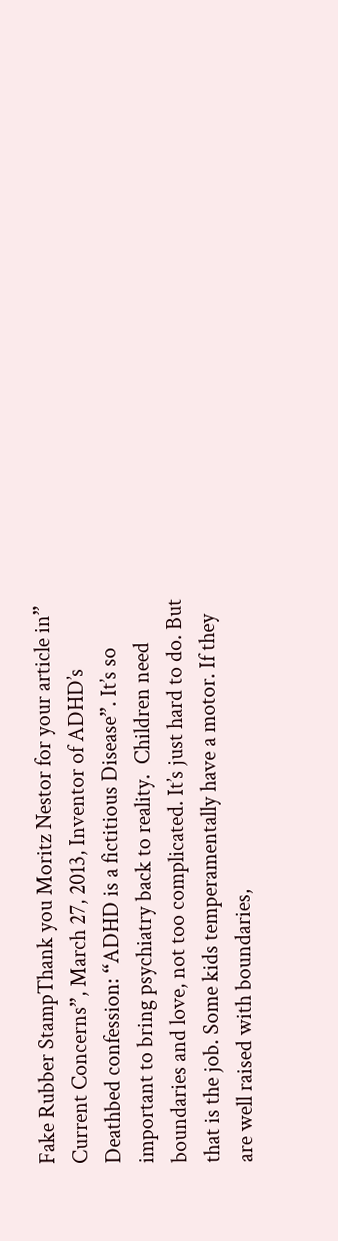Fake Rubber StampThank you Moritz Nestor for your article in” Current Concerns”, March 27, 2013, Inventor of ADHD’s Deathbed confession: “ADHD is a fictitious Disease”. It’s so important to bring psychiatry back to reality.  Children need boundaries and love, not too complicated. It’s just hard to do. But that is the job. Some kids temperamentally have a motor. If they are well raised with boundaries,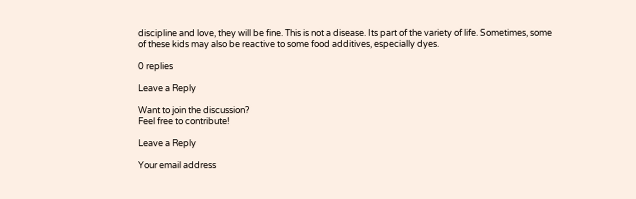discipline and love, they will be fine. This is not a disease. Its part of the variety of life. Sometimes, some of these kids may also be reactive to some food additives, especially dyes.

0 replies

Leave a Reply

Want to join the discussion?
Feel free to contribute!

Leave a Reply

Your email address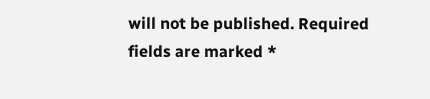will not be published. Required fields are marked *